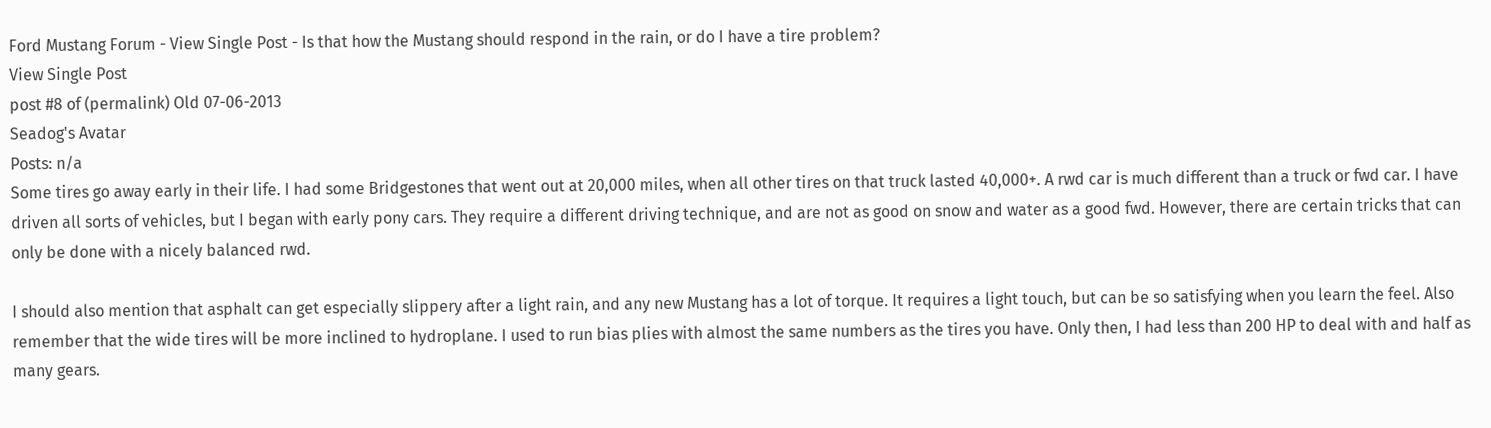Ford Mustang Forum - View Single Post - Is that how the Mustang should respond in the rain, or do I have a tire problem?
View Single Post
post #8 of (permalink) Old 07-06-2013
Seadog's Avatar
Posts: n/a
Some tires go away early in their life. I had some Bridgestones that went out at 20,000 miles, when all other tires on that truck lasted 40,000+. A rwd car is much different than a truck or fwd car. I have driven all sorts of vehicles, but I began with early pony cars. They require a different driving technique, and are not as good on snow and water as a good fwd. However, there are certain tricks that can only be done with a nicely balanced rwd.

I should also mention that asphalt can get especially slippery after a light rain, and any new Mustang has a lot of torque. It requires a light touch, but can be so satisfying when you learn the feel. Also remember that the wide tires will be more inclined to hydroplane. I used to run bias plies with almost the same numbers as the tires you have. Only then, I had less than 200 HP to deal with and half as many gears.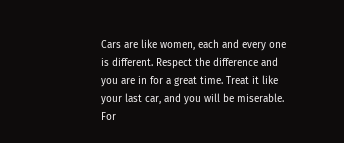Cars are like women, each and every one is different. Respect the difference and you are in for a great time. Treat it like your last car, and you will be miserable.
For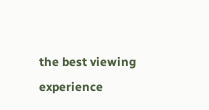the best viewing experience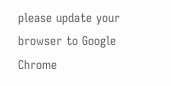please update your browser to Google Chrome